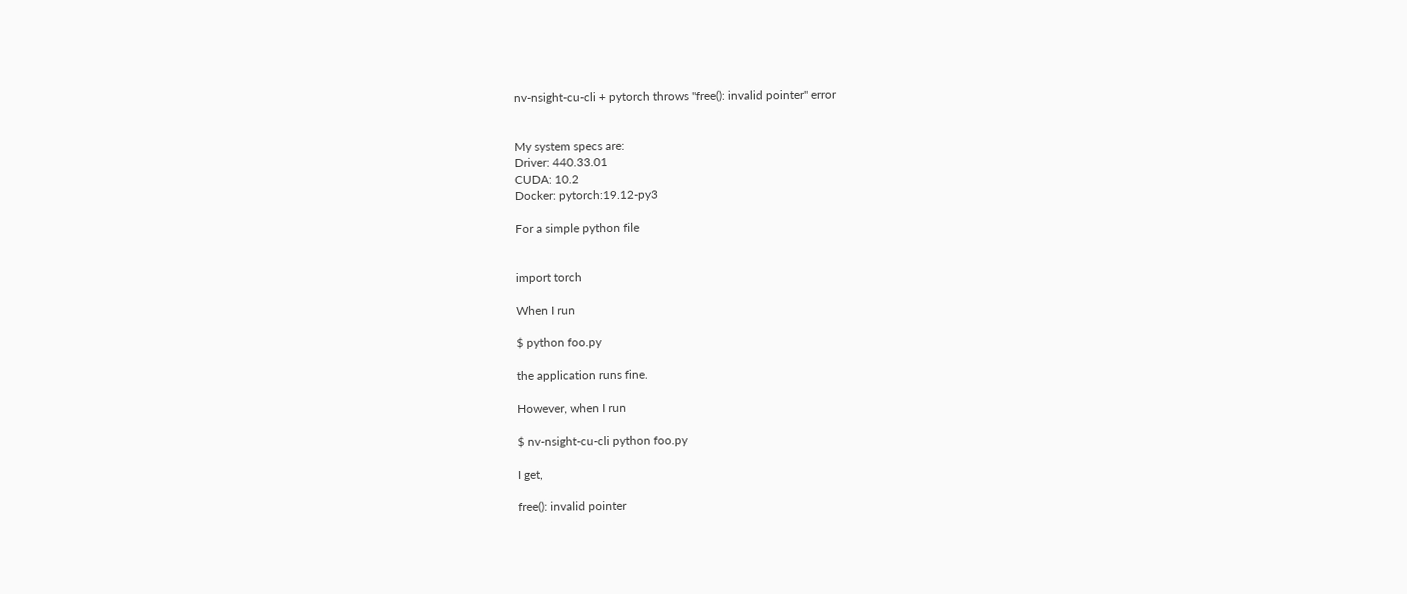nv-nsight-cu-cli + pytorch throws "free(): invalid pointer" error


My system specs are:
Driver: 440.33.01
CUDA: 10.2
Docker: pytorch:19.12-py3

For a simple python file


import torch

When I run

$ python foo.py

the application runs fine.

However, when I run

$ nv-nsight-cu-cli python foo.py

I get,

free(): invalid pointer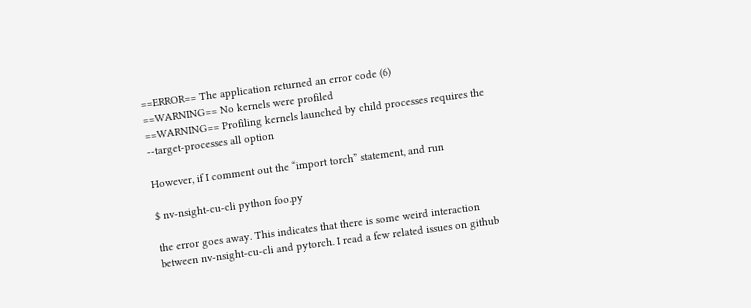==ERROR== The application returned an error code (6)
==WARNING== No kernels were profiled
==WARNING== Profiling kernels launched by child processes requires the --target-processes all option

However, if I comment out the “import torch” statement, and run

$ nv-nsight-cu-cli python foo.py

the error goes away. This indicates that there is some weird interaction between nv-nsight-cu-cli and pytorch. I read a few related issues on github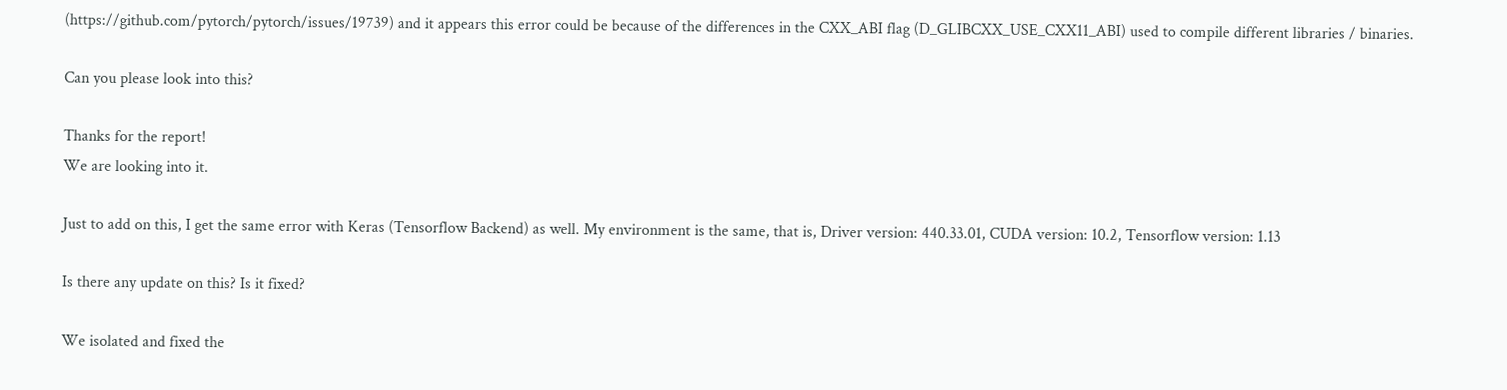(https://github.com/pytorch/pytorch/issues/19739) and it appears this error could be because of the differences in the CXX_ABI flag (D_GLIBCXX_USE_CXX11_ABI) used to compile different libraries / binaries.

Can you please look into this?

Thanks for the report!
We are looking into it.

Just to add on this, I get the same error with Keras (Tensorflow Backend) as well. My environment is the same, that is, Driver version: 440.33.01, CUDA version: 10.2, Tensorflow version: 1.13

Is there any update on this? Is it fixed?

We isolated and fixed the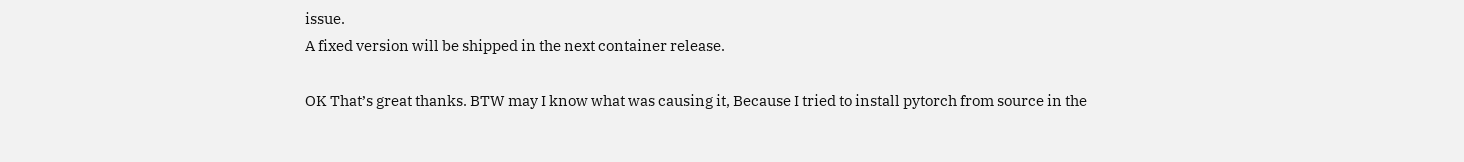issue.
A fixed version will be shipped in the next container release.

OK That’s great thanks. BTW may I know what was causing it, Because I tried to install pytorch from source in the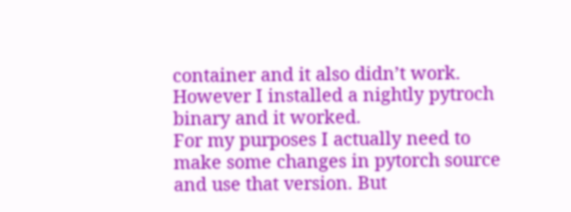container and it also didn’t work. However I installed a nightly pytroch binary and it worked.
For my purposes I actually need to make some changes in pytorch source and use that version. But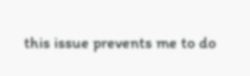this issue prevents me to do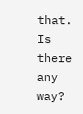that. Is there any way?